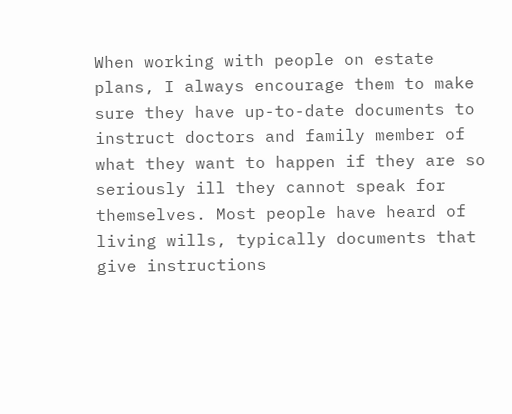When working with people on estate plans, I always encourage them to make sure they have up-to-date documents to instruct doctors and family member of what they want to happen if they are so seriously ill they cannot speak for themselves. Most people have heard of living wills, typically documents that give instructions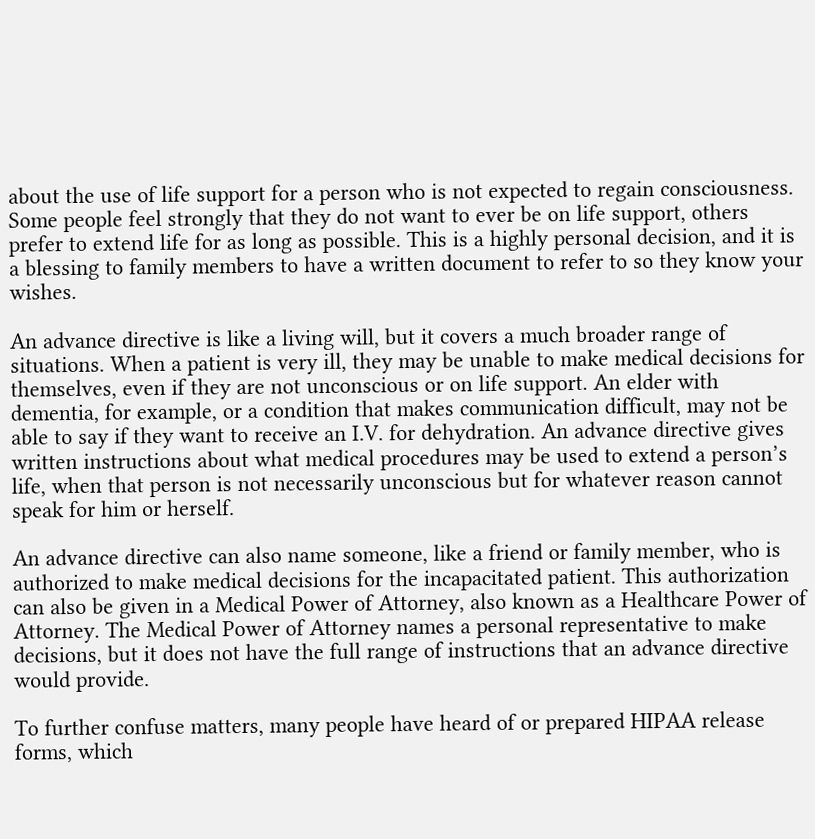about the use of life support for a person who is not expected to regain consciousness. Some people feel strongly that they do not want to ever be on life support, others prefer to extend life for as long as possible. This is a highly personal decision, and it is a blessing to family members to have a written document to refer to so they know your wishes.

An advance directive is like a living will, but it covers a much broader range of situations. When a patient is very ill, they may be unable to make medical decisions for themselves, even if they are not unconscious or on life support. An elder with dementia, for example, or a condition that makes communication difficult, may not be able to say if they want to receive an I.V. for dehydration. An advance directive gives written instructions about what medical procedures may be used to extend a person’s life, when that person is not necessarily unconscious but for whatever reason cannot speak for him or herself.

An advance directive can also name someone, like a friend or family member, who is authorized to make medical decisions for the incapacitated patient. This authorization can also be given in a Medical Power of Attorney, also known as a Healthcare Power of Attorney. The Medical Power of Attorney names a personal representative to make decisions, but it does not have the full range of instructions that an advance directive would provide.

To further confuse matters, many people have heard of or prepared HIPAA release forms, which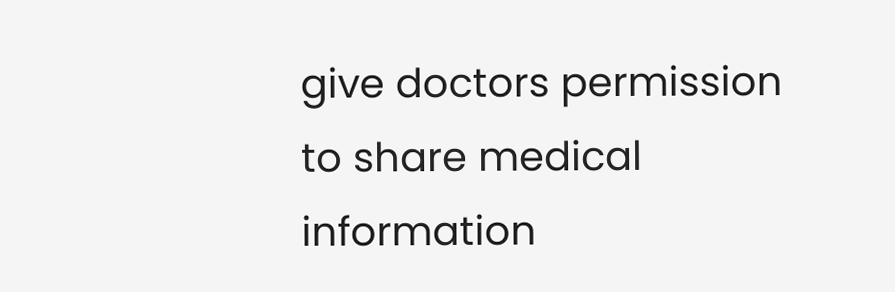give doctors permission to share medical information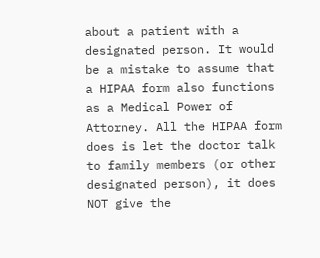about a patient with a designated person. It would be a mistake to assume that a HIPAA form also functions as a Medical Power of Attorney. All the HIPAA form does is let the doctor talk to family members (or other designated person), it does NOT give the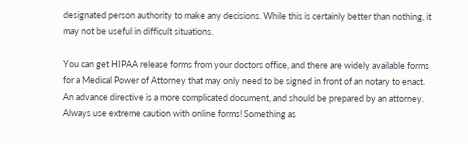designated person authority to make any decisions. While this is certainly better than nothing, it may not be useful in difficult situations.

You can get HIPAA release forms from your doctors office, and there are widely available forms for a Medical Power of Attorney that may only need to be signed in front of an notary to enact. An advance directive is a more complicated document, and should be prepared by an attorney. Always use extreme caution with online forms! Something as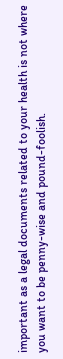important as a legal documents related to your health is not where you want to be penny-wise and pound-foolish.